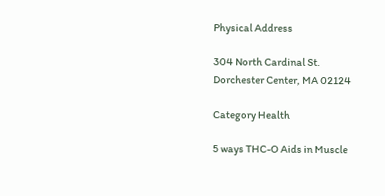Physical Address

304 North Cardinal St.
Dorchester Center, MA 02124

Category Health

5 ways THC-O Aids in Muscle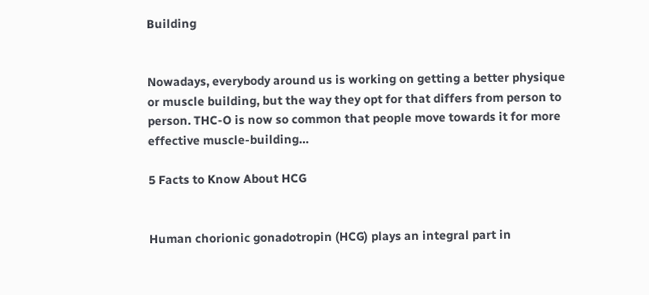Building


Nowadays, everybody around us is working on getting a better physique or muscle building, but the way they opt for that differs from person to person. THC-O is now so common that people move towards it for more effective muscle-building…

5 Facts to Know About HCG


Human chorionic gonadotropin (HCG) plays an integral part in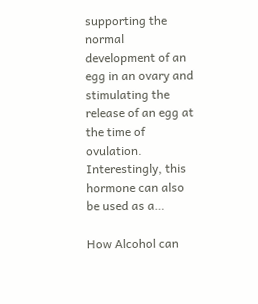supporting the normal development of an egg in an ovary and stimulating the release of an egg at the time of ovulation. Interestingly, this hormone can also be used as a…

How Alcohol can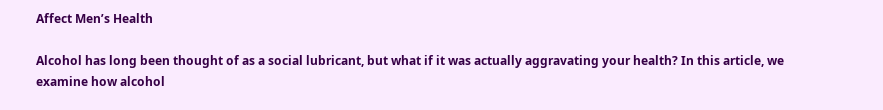Affect Men’s Health

Alcohol has long been thought of as a social lubricant, but what if it was actually aggravating your health? In this article, we examine how alcohol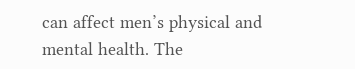can affect men’s physical and mental health. The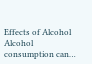Effects of Alcohol Alcohol consumption can…